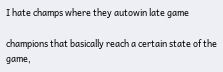I hate champs where they autowin late game

champions that basically reach a certain state of the game,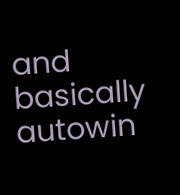and basically autowin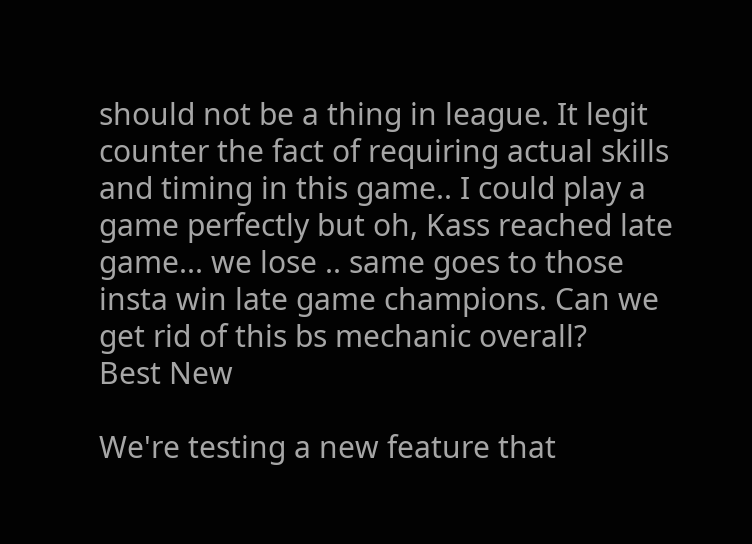should not be a thing in league. It legit counter the fact of requiring actual skills and timing in this game.. I could play a game perfectly but oh, Kass reached late game... we lose .. same goes to those insta win late game champions. Can we get rid of this bs mechanic overall?
Best New

We're testing a new feature that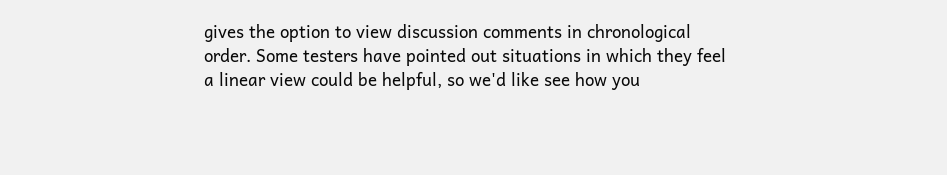gives the option to view discussion comments in chronological order. Some testers have pointed out situations in which they feel a linear view could be helpful, so we'd like see how you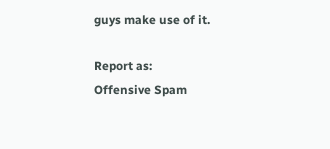guys make use of it.

Report as:
Offensive Spam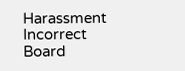Harassment Incorrect Board